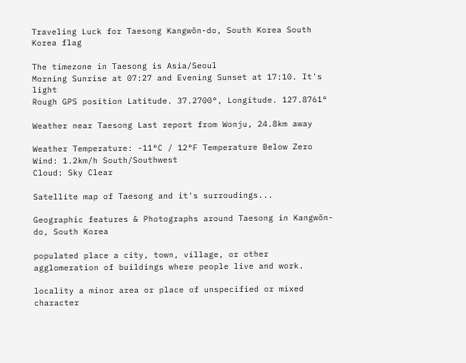Traveling Luck for Taesong Kangwŏn-do, South Korea South Korea flag

The timezone in Taesong is Asia/Seoul
Morning Sunrise at 07:27 and Evening Sunset at 17:10. It's light
Rough GPS position Latitude. 37.2700°, Longitude. 127.8761°

Weather near Taesong Last report from Wonju, 24.8km away

Weather Temperature: -11°C / 12°F Temperature Below Zero
Wind: 1.2km/h South/Southwest
Cloud: Sky Clear

Satellite map of Taesong and it's surroudings...

Geographic features & Photographs around Taesong in Kangwŏn-do, South Korea

populated place a city, town, village, or other agglomeration of buildings where people live and work.

locality a minor area or place of unspecified or mixed character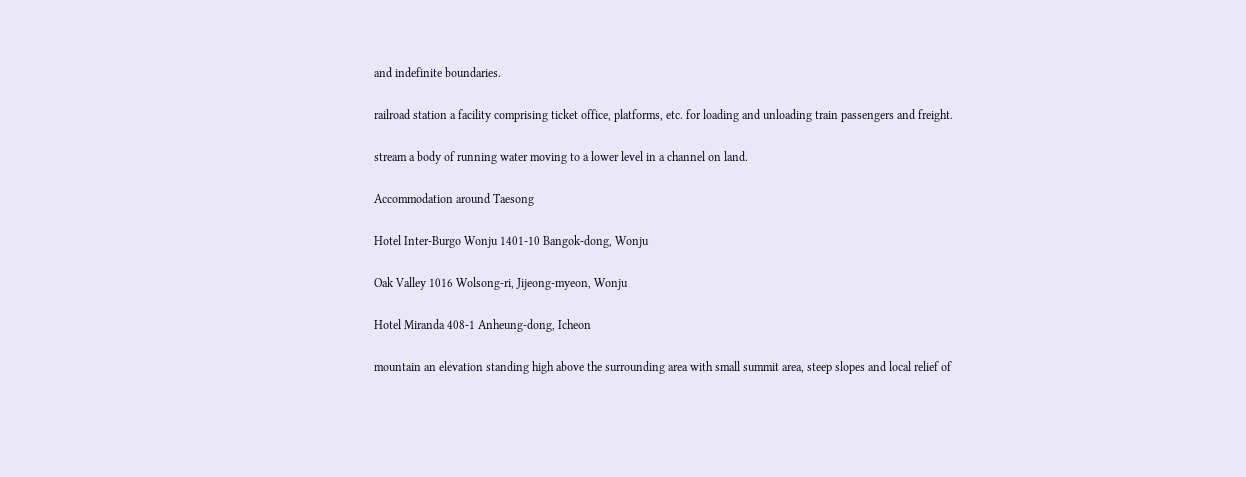and indefinite boundaries.

railroad station a facility comprising ticket office, platforms, etc. for loading and unloading train passengers and freight.

stream a body of running water moving to a lower level in a channel on land.

Accommodation around Taesong

Hotel Inter-Burgo Wonju 1401-10 Bangok-dong, Wonju

Oak Valley 1016 Wolsong-ri, Jijeong-myeon, Wonju

Hotel Miranda 408-1 Anheung-dong, Icheon

mountain an elevation standing high above the surrounding area with small summit area, steep slopes and local relief of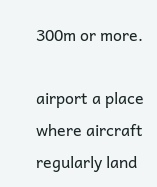300m or more.

airport a place where aircraft regularly land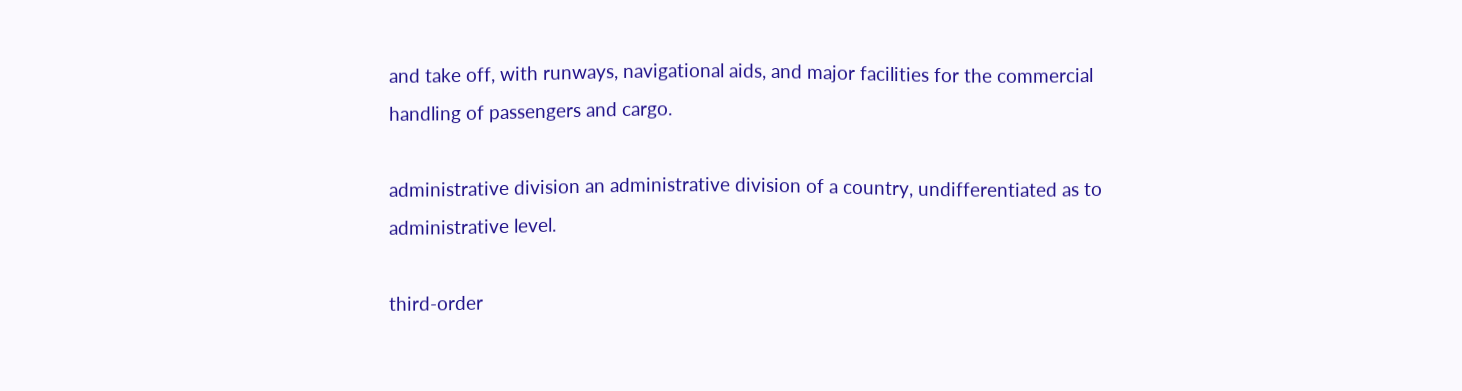and take off, with runways, navigational aids, and major facilities for the commercial handling of passengers and cargo.

administrative division an administrative division of a country, undifferentiated as to administrative level.

third-order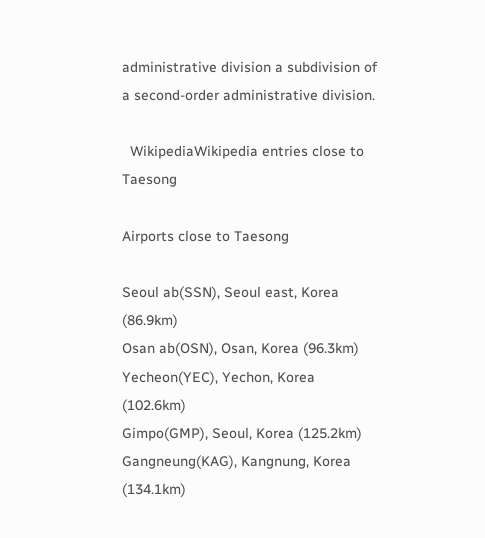administrative division a subdivision of a second-order administrative division.

  WikipediaWikipedia entries close to Taesong

Airports close to Taesong

Seoul ab(SSN), Seoul east, Korea (86.9km)
Osan ab(OSN), Osan, Korea (96.3km)
Yecheon(YEC), Yechon, Korea (102.6km)
Gimpo(GMP), Seoul, Korea (125.2km)
Gangneung(KAG), Kangnung, Korea (134.1km)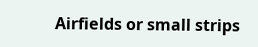Airfields or small strips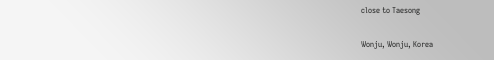close to Taesong

Wonju, Wonju, Korea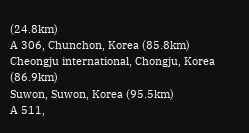(24.8km)
A 306, Chunchon, Korea (85.8km)
Cheongju international, Chongju, Korea (86.9km)
Suwon, Suwon, Korea (95.5km)
A 511,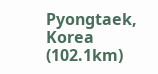Pyongtaek, Korea (102.1km)